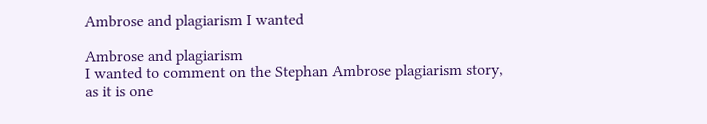Ambrose and plagiarism I wanted

Ambrose and plagiarism
I wanted to comment on the Stephan Ambrose plagiarism story, as it is one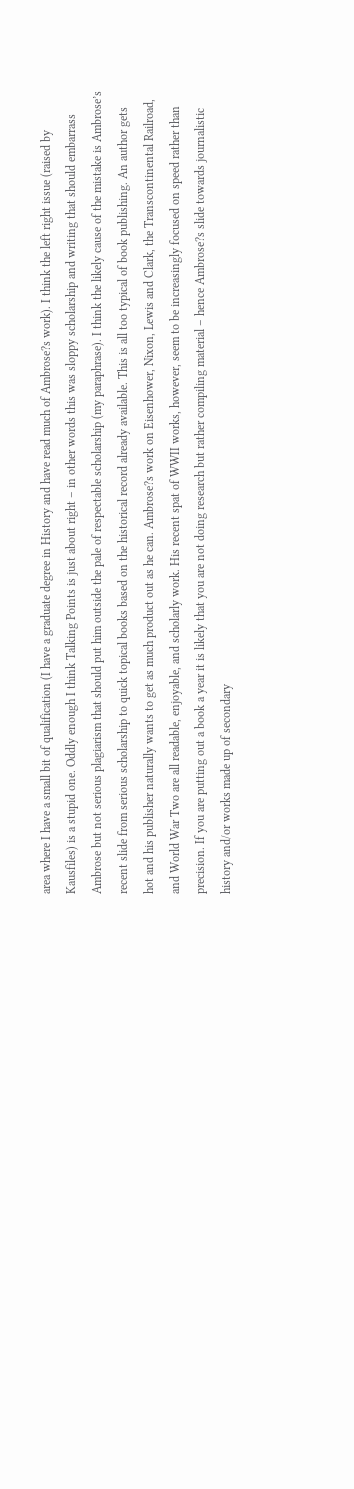area where I have a small bit of qualification (I have a graduate degree in History and have read much of Ambrose?s work). I think the left right issue (raised by Kausfiles) is a stupid one. Oddly enough I think Talking Points is just about right – in other words this was sloppy scholarship and writing that should embarrass Ambrose but not serious plagiarism that should put him outside the pale of respectable scholarship (my paraphrase). I think the likely cause of the mistake is Ambrose’s recent slide from serious scholarship to quick topical books based on the historical record already available. This is all too typical of book publishing. An author gets hot and his publisher naturally wants to get as much product out as he can. Ambrose?s work on Eisenhower, Nixon, Lewis and Clark, the Transcontinental Railroad, and World War Two are all readable, enjoyable, and scholarly work. His recent spat of WWII works, however, seem to be increasingly focused on speed rather than precision. If you are putting out a book a year it is likely that you are not doing research but rather compiling material – hence Ambrose?s slide towards journalistic history and/or works made up of secondary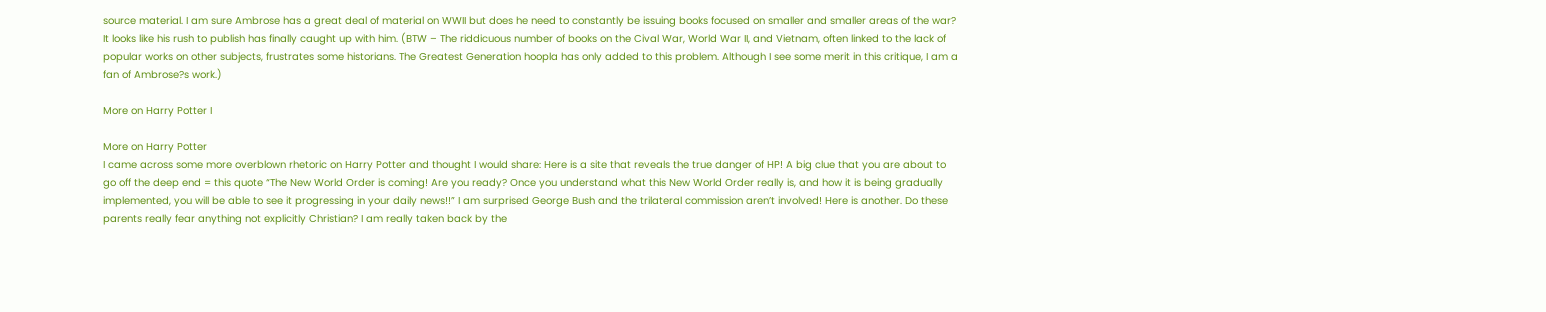source material. I am sure Ambrose has a great deal of material on WWII but does he need to constantly be issuing books focused on smaller and smaller areas of the war? It looks like his rush to publish has finally caught up with him. (BTW – The riddicuous number of books on the Cival War, World War II, and Vietnam, often linked to the lack of popular works on other subjects, frustrates some historians. The Greatest Generation hoopla has only added to this problem. Although I see some merit in this critique, I am a fan of Ambrose?s work.)

More on Harry Potter I

More on Harry Potter
I came across some more overblown rhetoric on Harry Potter and thought I would share: Here is a site that reveals the true danger of HP! A big clue that you are about to go off the deep end = this quote “The New World Order is coming! Are you ready? Once you understand what this New World Order really is, and how it is being gradually implemented, you will be able to see it progressing in your daily news!!” I am surprised George Bush and the trilateral commission aren’t involved! Here is another. Do these parents really fear anything not explicitly Christian? I am really taken back by the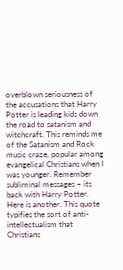overblown seriousness of the accusations that Harry Potter is leading kids down the road to satanism and witchcraft. This reminds me of the Satanism and Rock music craze, popular among evangelical Christians when I was younger. Remember subliminal messages – its back with Harry Potter. Here is another. This quote typifies the sort of anti-intellectualism that Christians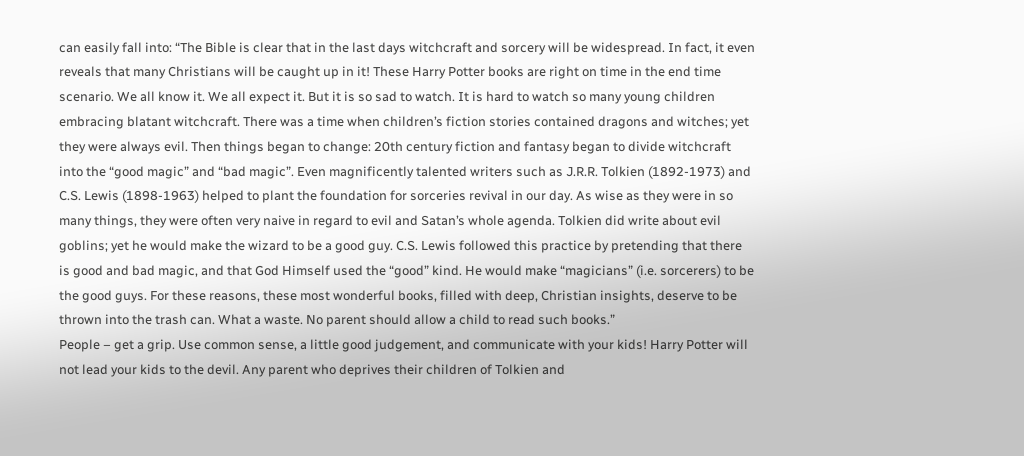can easily fall into: “The Bible is clear that in the last days witchcraft and sorcery will be widespread. In fact, it even reveals that many Christians will be caught up in it! These Harry Potter books are right on time in the end time scenario. We all know it. We all expect it. But it is so sad to watch. It is hard to watch so many young children embracing blatant witchcraft. There was a time when children’s fiction stories contained dragons and witches; yet they were always evil. Then things began to change: 20th century fiction and fantasy began to divide witchcraft into the “good magic” and “bad magic”. Even magnificently talented writers such as J.R.R. Tolkien (1892-1973) and C.S. Lewis (1898-1963) helped to plant the foundation for sorceries revival in our day. As wise as they were in so many things, they were often very naive in regard to evil and Satan’s whole agenda. Tolkien did write about evil goblins; yet he would make the wizard to be a good guy. C.S. Lewis followed this practice by pretending that there is good and bad magic, and that God Himself used the “good” kind. He would make “magicians” (i.e. sorcerers) to be the good guys. For these reasons, these most wonderful books, filled with deep, Christian insights, deserve to be thrown into the trash can. What a waste. No parent should allow a child to read such books.”
People – get a grip. Use common sense, a little good judgement, and communicate with your kids! Harry Potter will not lead your kids to the devil. Any parent who deprives their children of Tolkien and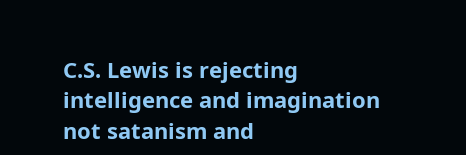C.S. Lewis is rejecting intelligence and imagination not satanism and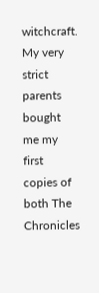witchcraft. My very strict parents bought me my first copies of both The Chronicles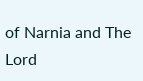of Narnia and The Lord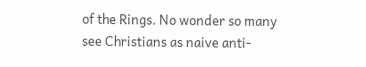of the Rings. No wonder so many see Christians as naive anti-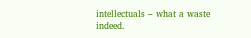intellectuals – what a waste indeed.